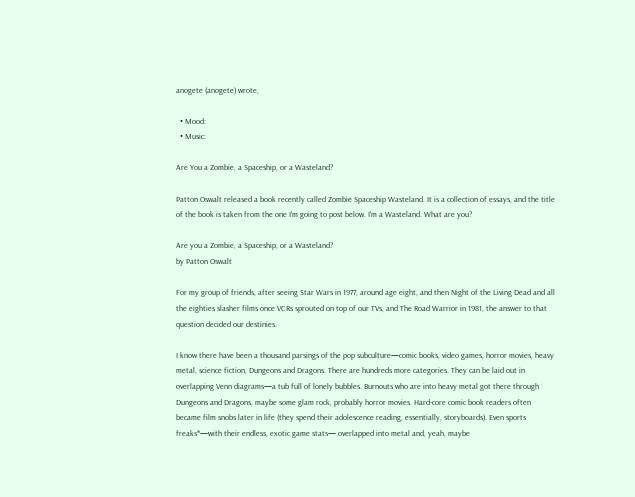anogete (anogete) wrote,

  • Mood:
  • Music:

Are You a Zombie, a Spaceship, or a Wasteland?

Patton Oswalt released a book recently called Zombie Spaceship Wasteland. It is a collection of essays, and the title of the book is taken from the one I'm going to post below. I'm a Wasteland. What are you?

Are you a Zombie, a Spaceship, or a Wasteland?
by Patton Oswalt

For my group of friends, after seeing Star Wars in 1977, around age eight, and then Night of the Living Dead and all the eighties slasher films once VCRs sprouted on top of our TVs, and The Road Warrior in 1981, the answer to that question decided our destinies.

I know there have been a thousand parsings of the pop subculture—comic books, video games, horror movies, heavy metal, science fiction, Dungeons and Dragons. There are hundreds more categories. They can be laid out in overlapping Venn diagrams—a tub full of lonely bubbles. Burnouts who are into heavy metal got there through Dungeons and Dragons, maybe some glam rock, probably horror movies. Hard-core comic book readers often became film snobs later in life (they spend their adolescence reading, essentially, storyboards). Even sports freaks*—with their endless, exotic game stats— overlapped into metal and, yeah, maybe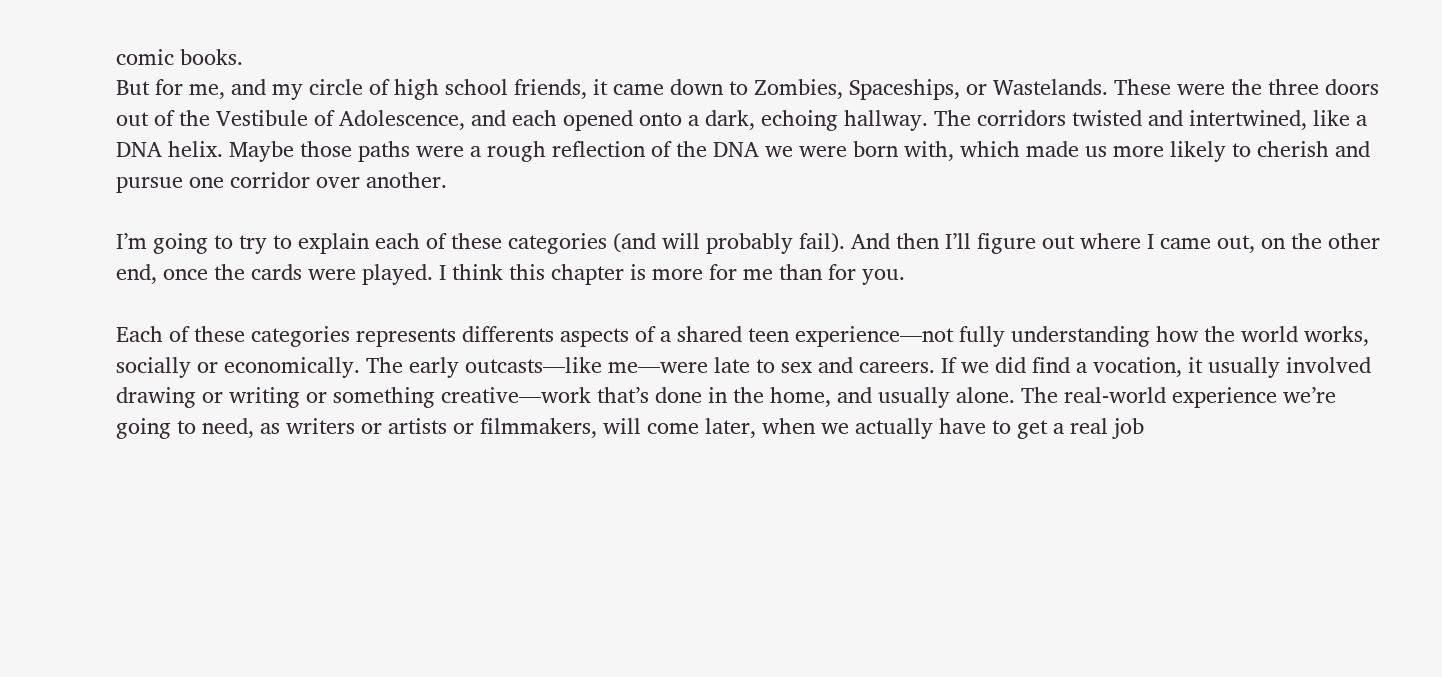comic books.
But for me, and my circle of high school friends, it came down to Zombies, Spaceships, or Wastelands. These were the three doors out of the Vestibule of Adolescence, and each opened onto a dark, echoing hallway. The corridors twisted and intertwined, like a DNA helix. Maybe those paths were a rough reflection of the DNA we were born with, which made us more likely to cherish and pursue one corridor over another.

I’m going to try to explain each of these categories (and will probably fail). And then I’ll figure out where I came out, on the other end, once the cards were played. I think this chapter is more for me than for you.

Each of these categories represents differents aspects of a shared teen experience—not fully understanding how the world works, socially or economically. The early outcasts—like me—were late to sex and careers. If we did find a vocation, it usually involved drawing or writing or something creative—work that’s done in the home, and usually alone. The real-world experience we’re going to need, as writers or artists or filmmakers, will come later, when we actually have to get a real job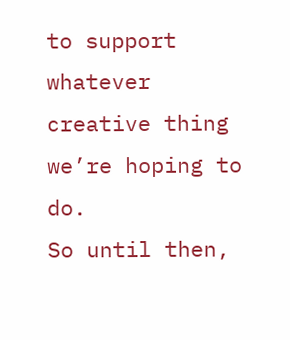to support whatever creative thing we’re hoping to do.
So until then,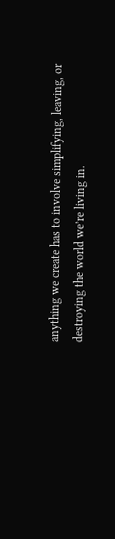anything we create has to involve simplifying, leaving, or destroying the world we’re living in.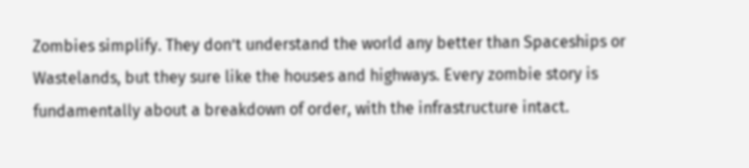Zombies simplify. They don’t understand the world any better than Spaceships or Wastelands, but they sure like the houses and highways. Every zombie story is fundamentally about a breakdown of order, with the infrastructure intact.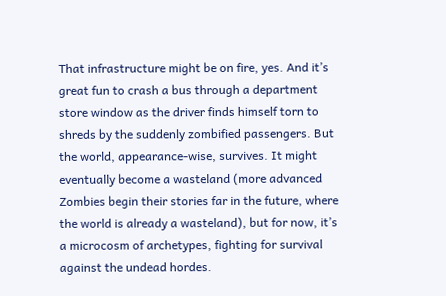That infrastructure might be on fire, yes. And it’s great fun to crash a bus through a department store window as the driver finds himself torn to shreds by the suddenly zombified passengers. But the world, appearance-wise, survives. It might eventually become a wasteland (more advanced Zombies begin their stories far in the future, where the world is already a wasteland), but for now, it’s a microcosm of archetypes, fighting for survival against the undead hordes.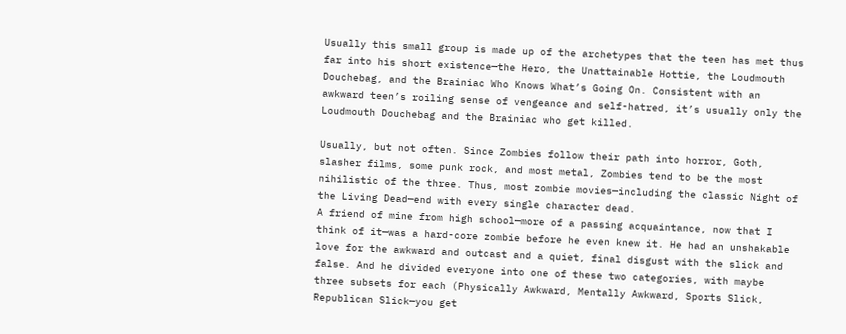Usually this small group is made up of the archetypes that the teen has met thus far into his short existence—the Hero, the Unattainable Hottie, the Loudmouth Douchebag, and the Brainiac Who Knows What’s Going On. Consistent with an awkward teen’s roiling sense of vengeance and self-hatred, it’s usually only the Loudmouth Douchebag and the Brainiac who get killed.

Usually, but not often. Since Zombies follow their path into horror, Goth, slasher films, some punk rock, and most metal, Zombies tend to be the most nihilistic of the three. Thus, most zombie movies—including the classic Night of the Living Dead—end with every single character dead.
A friend of mine from high school—more of a passing acquaintance, now that I think of it—was a hard-core zombie before he even knew it. He had an unshakable love for the awkward and outcast and a quiet, final disgust with the slick and false. And he divided everyone into one of these two categories, with maybe three subsets for each (Physically Awkward, Mentally Awkward, Sports Slick, Republican Slick—you get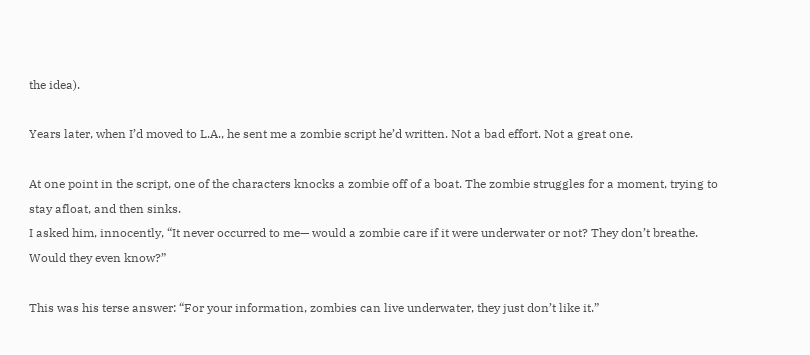the idea).

Years later, when I’d moved to L.A., he sent me a zombie script he’d written. Not a bad effort. Not a great one.

At one point in the script, one of the characters knocks a zombie off of a boat. The zombie struggles for a moment, trying to stay afloat, and then sinks.
I asked him, innocently, “It never occurred to me— would a zombie care if it were underwater or not? They don’t breathe. Would they even know?”

This was his terse answer: “For your information, zombies can live underwater, they just don’t like it.”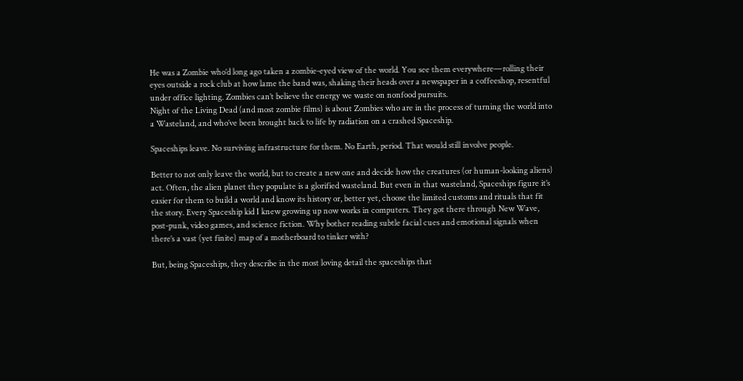He was a Zombie who’d long ago taken a zombie-eyed view of the world. You see them everywhere—rolling their eyes outside a rock club at how lame the band was, shaking their heads over a newspaper in a coffeeshop, resentful under office lighting. Zombies can’t believe the energy we waste on nonfood pursuits.
Night of the Living Dead (and most zombie films) is about Zombies who are in the process of turning the world into a Wasteland, and who’ve been brought back to life by radiation on a crashed Spaceship.

Spaceships leave. No surviving infrastructure for them. No Earth, period. That would still involve people.

Better to not only leave the world, but to create a new one and decide how the creatures (or human-looking aliens) act. Often, the alien planet they populate is a glorified wasteland. But even in that wasteland, Spaceships figure it’s easier for them to build a world and know its history or, better yet, choose the limited customs and rituals that fit the story. Every Spaceship kid I knew growing up now works in computers. They got there through New Wave, post-punk, video games, and science fiction. Why bother reading subtle facial cues and emotional signals when there’s a vast (yet finite) map of a motherboard to tinker with?

But, being Spaceships, they describe in the most loving detail the spaceships that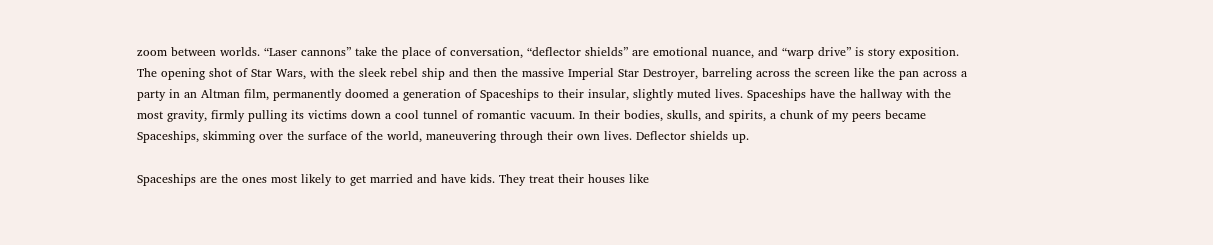zoom between worlds. “Laser cannons” take the place of conversation, “deflector shields” are emotional nuance, and “warp drive” is story exposition. The opening shot of Star Wars, with the sleek rebel ship and then the massive Imperial Star Destroyer, barreling across the screen like the pan across a party in an Altman film, permanently doomed a generation of Spaceships to their insular, slightly muted lives. Spaceships have the hallway with the most gravity, firmly pulling its victims down a cool tunnel of romantic vacuum. In their bodies, skulls, and spirits, a chunk of my peers became Spaceships, skimming over the surface of the world, maneuvering through their own lives. Deflector shields up.

Spaceships are the ones most likely to get married and have kids. They treat their houses like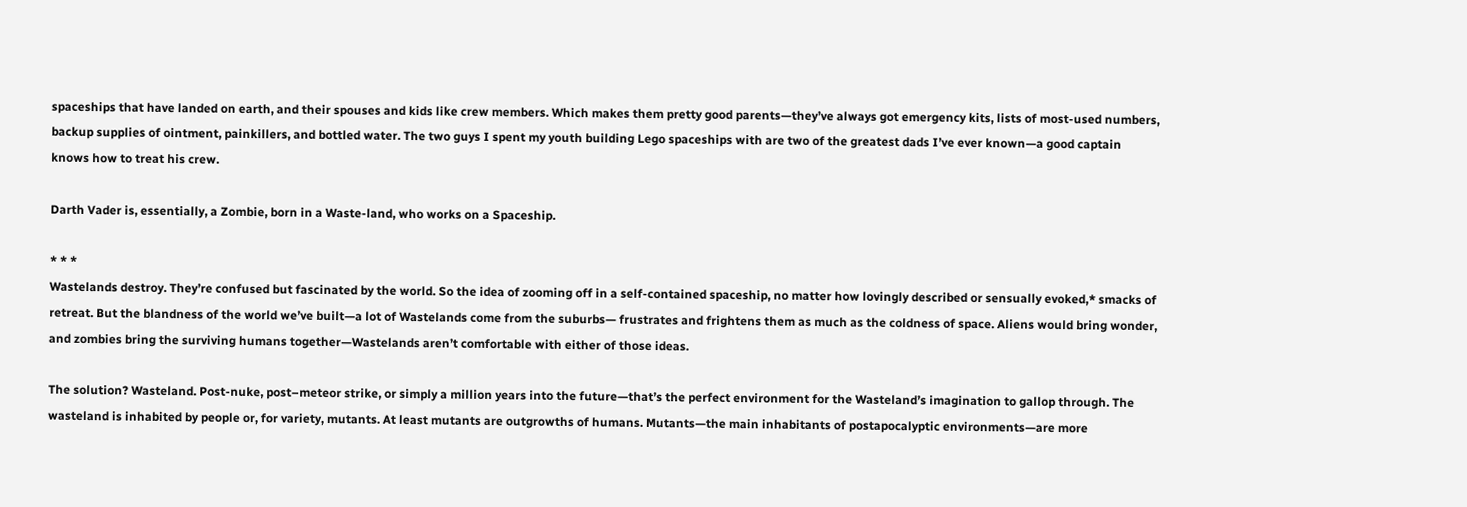spaceships that have landed on earth, and their spouses and kids like crew members. Which makes them pretty good parents—they’ve always got emergency kits, lists of most-used numbers, backup supplies of ointment, painkillers, and bottled water. The two guys I spent my youth building Lego spaceships with are two of the greatest dads I’ve ever known—a good captain knows how to treat his crew.

Darth Vader is, essentially, a Zombie, born in a Waste-land, who works on a Spaceship.

* * *
Wastelands destroy. They’re confused but fascinated by the world. So the idea of zooming off in a self-contained spaceship, no matter how lovingly described or sensually evoked,* smacks of retreat. But the blandness of the world we’ve built—a lot of Wastelands come from the suburbs— frustrates and frightens them as much as the coldness of space. Aliens would bring wonder, and zombies bring the surviving humans together—Wastelands aren’t comfortable with either of those ideas.

The solution? Wasteland. Post-nuke, post–meteor strike, or simply a million years into the future—that’s the perfect environment for the Wasteland’s imagination to gallop through. The wasteland is inhabited by people or, for variety, mutants. At least mutants are outgrowths of humans. Mutants—the main inhabitants of postapocalyptic environments—are more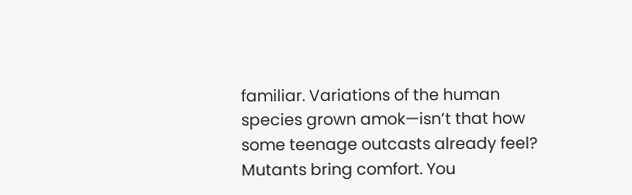familiar. Variations of the human species grown amok—isn’t that how some teenage outcasts already feel? Mutants bring comfort. You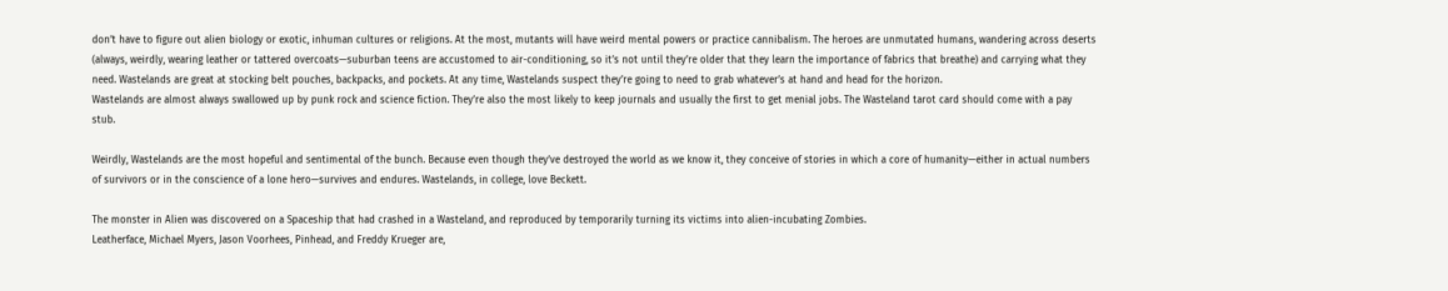don’t have to figure out alien biology or exotic, inhuman cultures or religions. At the most, mutants will have weird mental powers or practice cannibalism. The heroes are unmutated humans, wandering across deserts (always, weirdly, wearing leather or tattered overcoats—suburban teens are accustomed to air-conditioning, so it’s not until they’re older that they learn the importance of fabrics that breathe) and carrying what they need. Wastelands are great at stocking belt pouches, backpacks, and pockets. At any time, Wastelands suspect they’re going to need to grab whatever’s at hand and head for the horizon.
Wastelands are almost always swallowed up by punk rock and science fiction. They’re also the most likely to keep journals and usually the first to get menial jobs. The Wasteland tarot card should come with a pay stub.

Weirdly, Wastelands are the most hopeful and sentimental of the bunch. Because even though they’ve destroyed the world as we know it, they conceive of stories in which a core of humanity—either in actual numbers of survivors or in the conscience of a lone hero—survives and endures. Wastelands, in college, love Beckett.

The monster in Alien was discovered on a Spaceship that had crashed in a Wasteland, and reproduced by temporarily turning its victims into alien-incubating Zombies.
Leatherface, Michael Myers, Jason Voorhees, Pinhead, and Freddy Krueger are,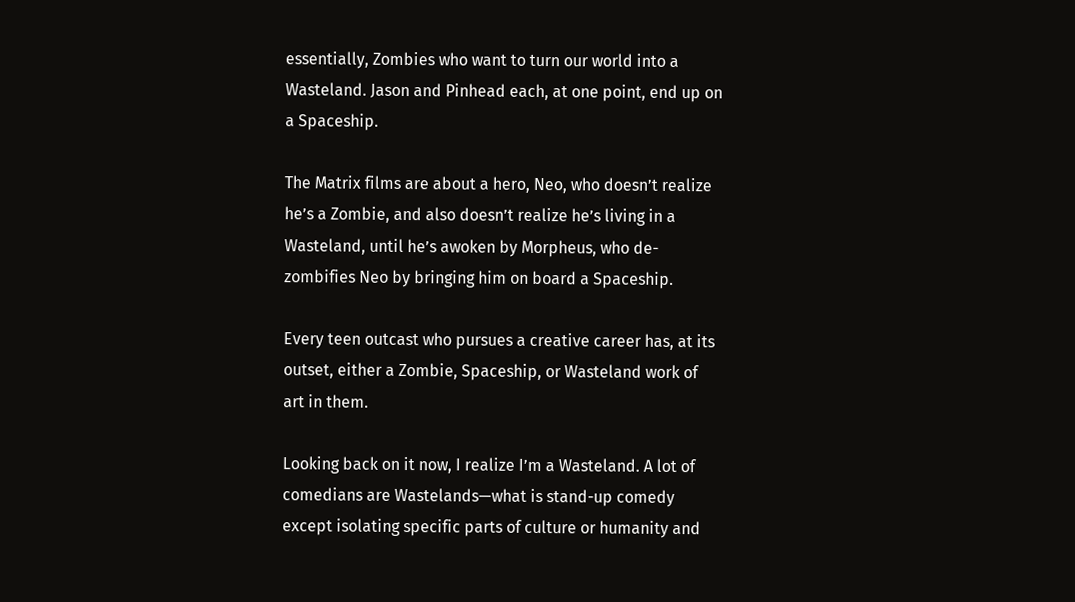essentially, Zombies who want to turn our world into a Wasteland. Jason and Pinhead each, at one point, end up on a Spaceship.

The Matrix films are about a hero, Neo, who doesn’t realize he’s a Zombie, and also doesn’t realize he’s living in a Wasteland, until he’s awoken by Morpheus, who de-zombifies Neo by bringing him on board a Spaceship.

Every teen outcast who pursues a creative career has, at its outset, either a Zombie, Spaceship, or Wasteland work of art in them.

Looking back on it now, I realize I’m a Wasteland. A lot of comedians are Wastelands—what is stand-up comedy except isolating specific parts of culture or humanity and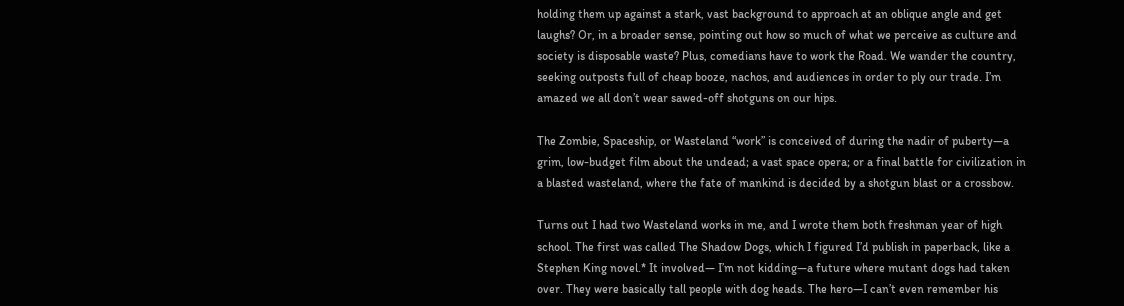holding them up against a stark, vast background to approach at an oblique angle and get laughs? Or, in a broader sense, pointing out how so much of what we perceive as culture and society is disposable waste? Plus, comedians have to work the Road. We wander the country, seeking outposts full of cheap booze, nachos, and audiences in order to ply our trade. I’m amazed we all don’t wear sawed-off shotguns on our hips.

The Zombie, Spaceship, or Wasteland “work” is conceived of during the nadir of puberty—a grim, low-budget film about the undead; a vast space opera; or a final battle for civilization in a blasted wasteland, where the fate of mankind is decided by a shotgun blast or a crossbow.

Turns out I had two Wasteland works in me, and I wrote them both freshman year of high school. The first was called The Shadow Dogs, which I figured I’d publish in paperback, like a Stephen King novel.* It involved— I’m not kidding—a future where mutant dogs had taken over. They were basically tall people with dog heads. The hero—I can’t even remember his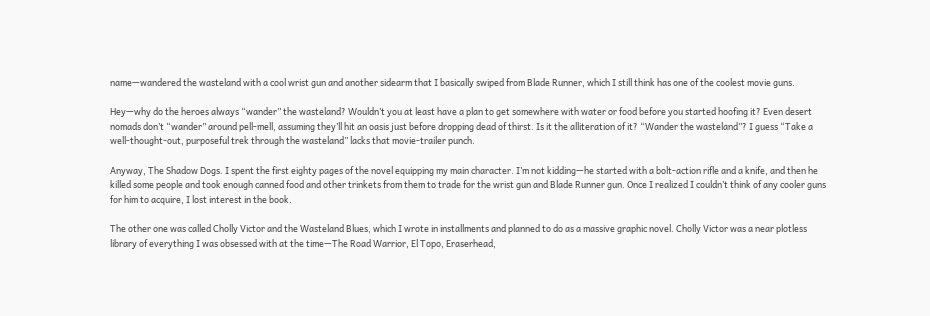name—wandered the wasteland with a cool wrist gun and another sidearm that I basically swiped from Blade Runner, which I still think has one of the coolest movie guns.

Hey—why do the heroes always “wander” the wasteland? Wouldn’t you at least have a plan to get somewhere with water or food before you started hoofing it? Even desert nomads don’t “wander” around pell-mell, assuming they’ll hit an oasis just before dropping dead of thirst. Is it the alliteration of it? “Wander the wasteland”? I guess “Take a well-thought-out, purposeful trek through the wasteland” lacks that movie-trailer punch.

Anyway, The Shadow Dogs. I spent the first eighty pages of the novel equipping my main character. I’m not kidding—he started with a bolt-action rifle and a knife, and then he killed some people and took enough canned food and other trinkets from them to trade for the wrist gun and Blade Runner gun. Once I realized I couldn’t think of any cooler guns for him to acquire, I lost interest in the book.

The other one was called Cholly Victor and the Wasteland Blues, which I wrote in installments and planned to do as a massive graphic novel. Cholly Victor was a near plotless library of everything I was obsessed with at the time—The Road Warrior, El Topo, Eraserhead,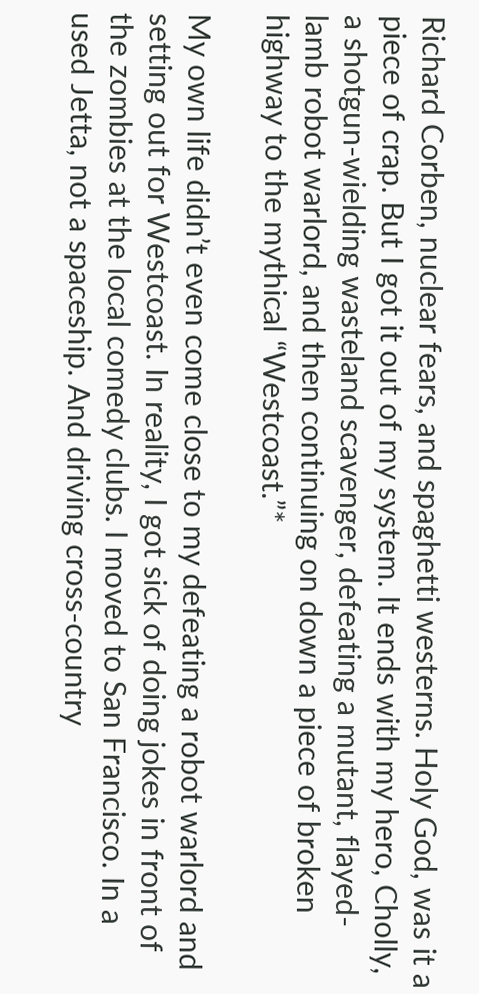Richard Corben, nuclear fears, and spaghetti westerns. Holy God, was it a piece of crap. But I got it out of my system. It ends with my hero, Cholly, a shotgun-wielding wasteland scavenger, defeating a mutant, flayed-lamb robot warlord, and then continuing on down a piece of broken highway to the mythical “Westcoast.”*

My own life didn’t even come close to my defeating a robot warlord and setting out for Westcoast. In reality, I got sick of doing jokes in front of the zombies at the local comedy clubs. I moved to San Francisco. In a used Jetta, not a spaceship. And driving cross-country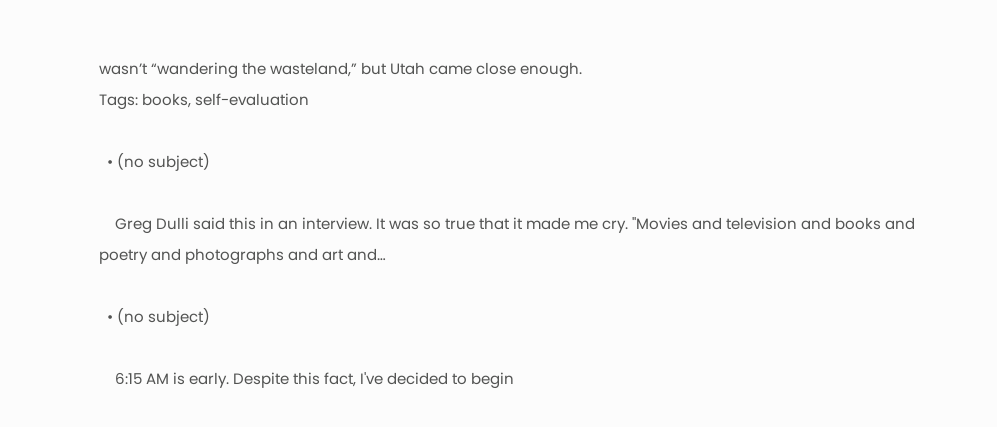wasn’t “wandering the wasteland,” but Utah came close enough.
Tags: books, self-evaluation

  • (no subject)

    Greg Dulli said this in an interview. It was so true that it made me cry. "Movies and television and books and poetry and photographs and art and…

  • (no subject)

    6:15 AM is early. Despite this fact, I've decided to begin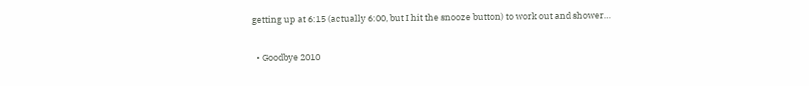getting up at 6:15 (actually 6:00, but I hit the snooze button) to work out and shower…

  • Goodbye 2010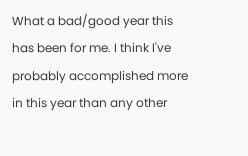What a bad/good year this has been for me. I think I've probably accomplished more in this year than any other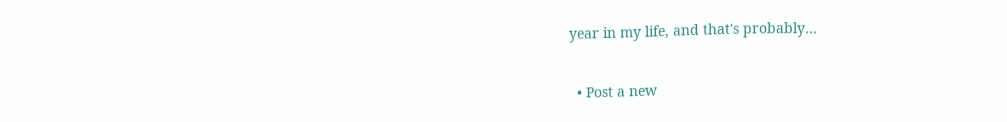year in my life, and that's probably…

  • Post a new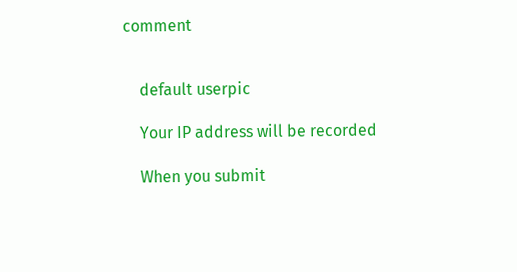comment


    default userpic

    Your IP address will be recorded

    When you submit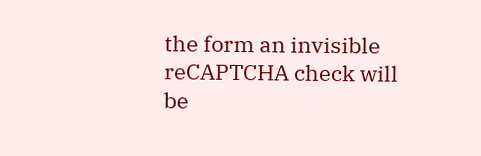the form an invisible reCAPTCHA check will be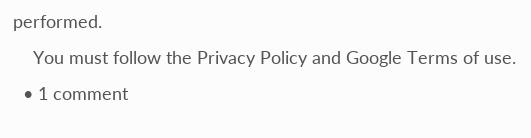performed.
    You must follow the Privacy Policy and Google Terms of use.
  • 1 comment